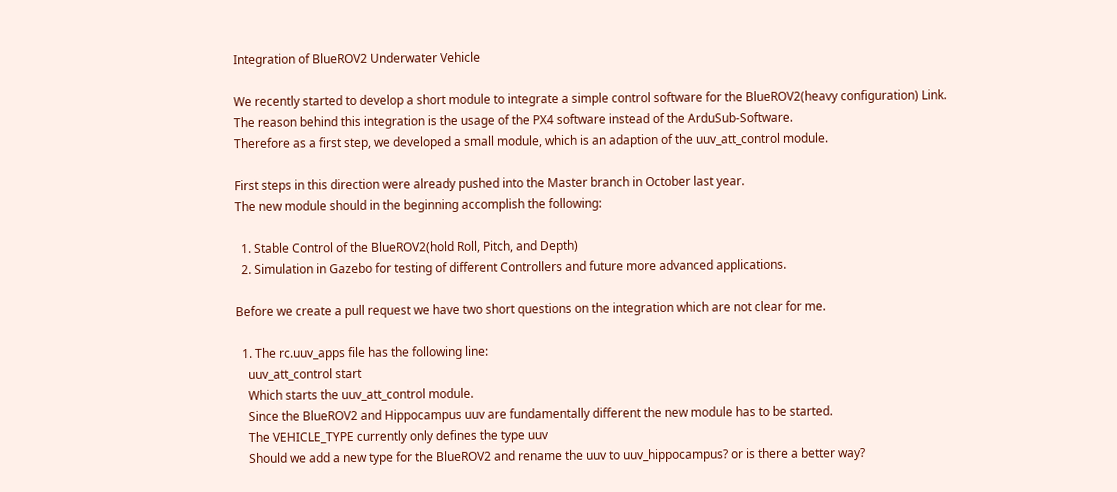Integration of BlueROV2 Underwater Vehicle

We recently started to develop a short module to integrate a simple control software for the BlueROV2(heavy configuration) Link.
The reason behind this integration is the usage of the PX4 software instead of the ArduSub-Software.
Therefore as a first step, we developed a small module, which is an adaption of the uuv_att_control module.

First steps in this direction were already pushed into the Master branch in October last year.
The new module should in the beginning accomplish the following:

  1. Stable Control of the BlueROV2(hold Roll, Pitch, and Depth)
  2. Simulation in Gazebo for testing of different Controllers and future more advanced applications.

Before we create a pull request we have two short questions on the integration which are not clear for me.

  1. The rc.uuv_apps file has the following line:
    uuv_att_control start
    Which starts the uuv_att_control module.
    Since the BlueROV2 and Hippocampus uuv are fundamentally different the new module has to be started.
    The VEHICLE_TYPE currently only defines the type uuv
    Should we add a new type for the BlueROV2 and rename the uuv to uuv_hippocampus? or is there a better way?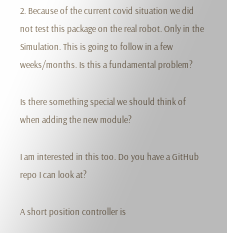2. Because of the current covid situation we did not test this package on the real robot. Only in the Simulation. This is going to follow in a few weeks/months. Is this a fundamental problem?

Is there something special we should think of when adding the new module?

I am interested in this too. Do you have a GitHub repo I can look at?

A short position controller is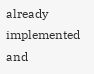already implemented and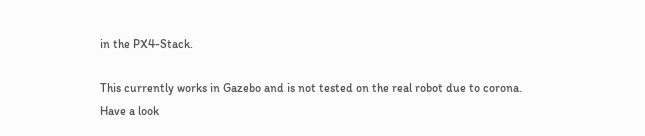in the PX4-Stack.

This currently works in Gazebo and is not tested on the real robot due to corona.
Have a look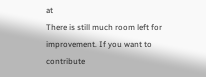at
There is still much room left for improvement. If you want to contribute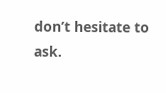don’t hesitate to ask.